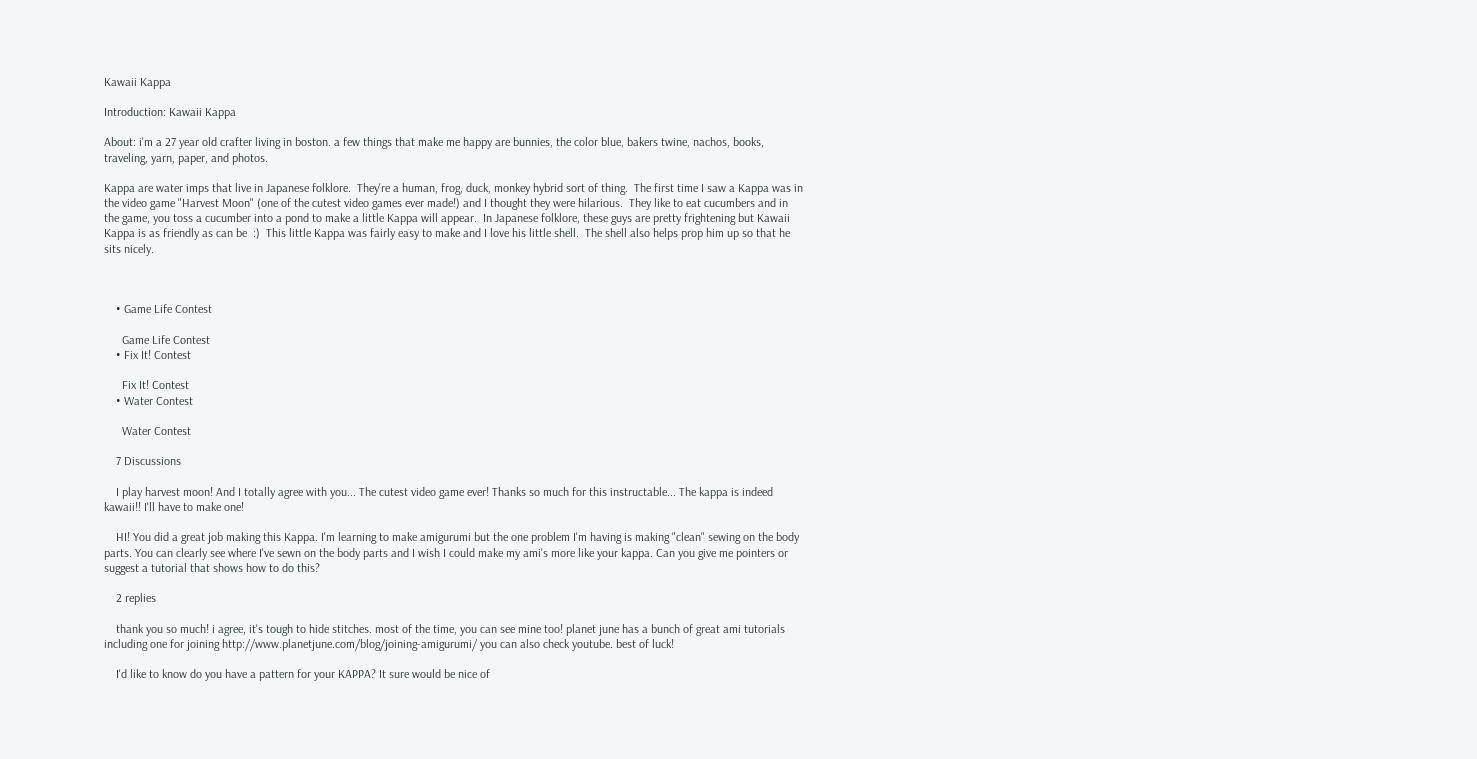Kawaii Kappa

Introduction: Kawaii Kappa

About: i'm a 27 year old crafter living in boston. a few things that make me happy are bunnies, the color blue, bakers twine, nachos, books, traveling, yarn, paper, and photos.

Kappa are water imps that live in Japanese folklore.  They're a human, frog, duck, monkey hybrid sort of thing.  The first time I saw a Kappa was in the video game "Harvest Moon" (one of the cutest video games ever made!) and I thought they were hilarious.  They like to eat cucumbers and in the game, you toss a cucumber into a pond to make a little Kappa will appear.  In Japanese folklore, these guys are pretty frightening but Kawaii Kappa is as friendly as can be  :)  This little Kappa was fairly easy to make and I love his little shell.  The shell also helps prop him up so that he sits nicely.



    • Game Life Contest

      Game Life Contest
    • Fix It! Contest

      Fix It! Contest
    • Water Contest

      Water Contest

    7 Discussions

    I play harvest moon! And I totally agree with you... The cutest video game ever! Thanks so much for this instructable... The kappa is indeed kawaii!! I'll have to make one!

    HI! You did a great job making this Kappa. I'm learning to make amigurumi but the one problem I'm having is making "clean" sewing on the body parts. You can clearly see where I've sewn on the body parts and I wish I could make my ami's more like your kappa. Can you give me pointers or suggest a tutorial that shows how to do this?

    2 replies

    thank you so much! i agree, it's tough to hide stitches. most of the time, you can see mine too! planet june has a bunch of great ami tutorials including one for joining http://www.planetjune.com/blog/joining-amigurumi/ you can also check youtube. best of luck!

    I'd like to know do you have a pattern for your KAPPA? It sure would be nice of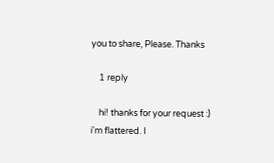you to share, Please. Thanks

    1 reply

    hi! thanks for your request :) i'm flattered. I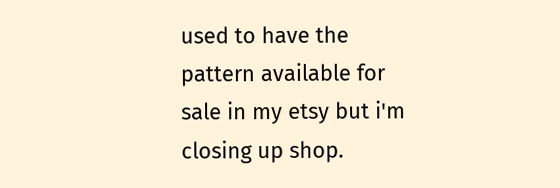used to have the pattern available for sale in my etsy but i'm closing up shop.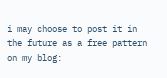i may choose to post it in the future as a free pattern on my blog: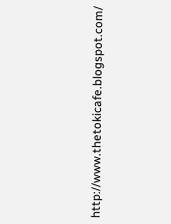http://www.thetokicafe.blogspot.com/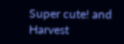Super cute! and Harvest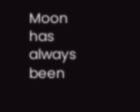Moon has always been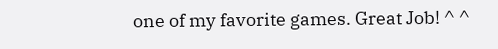one of my favorite games. Great Job! ^ ^